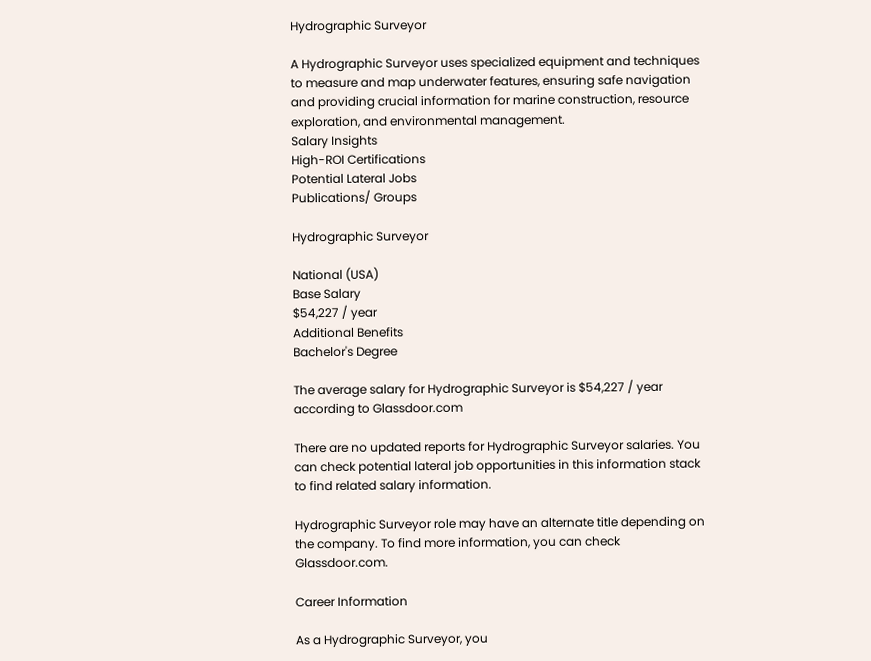Hydrographic Surveyor

A Hydrographic Surveyor uses specialized equipment and techniques to measure and map underwater features, ensuring safe navigation and providing crucial information for marine construction, resource exploration, and environmental management.
Salary Insights
High-ROI Certifications
Potential Lateral Jobs
Publications/ Groups

Hydrographic Surveyor

National (USA)
Base Salary
$54,227 / year
Additional Benefits
Bachelor's Degree

The average salary for Hydrographic Surveyor is $54,227 / year according to Glassdoor.com

There are no updated reports for Hydrographic Surveyor salaries. You can check potential lateral job opportunities in this information stack to find related salary information.

Hydrographic Surveyor role may have an alternate title depending on the company. To find more information, you can check Glassdoor.com.

Career Information

As a Hydrographic Surveyor, you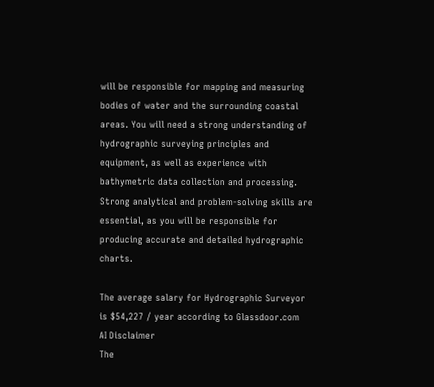will be responsible for mapping and measuring bodies of water and the surrounding coastal areas. You will need a strong understanding of hydrographic surveying principles and equipment, as well as experience with bathymetric data collection and processing. Strong analytical and problem-solving skills are essential, as you will be responsible for producing accurate and detailed hydrographic charts.

The average salary for Hydrographic Surveyor is $54,227 / year according to Glassdoor.com
AI Disclaimer
The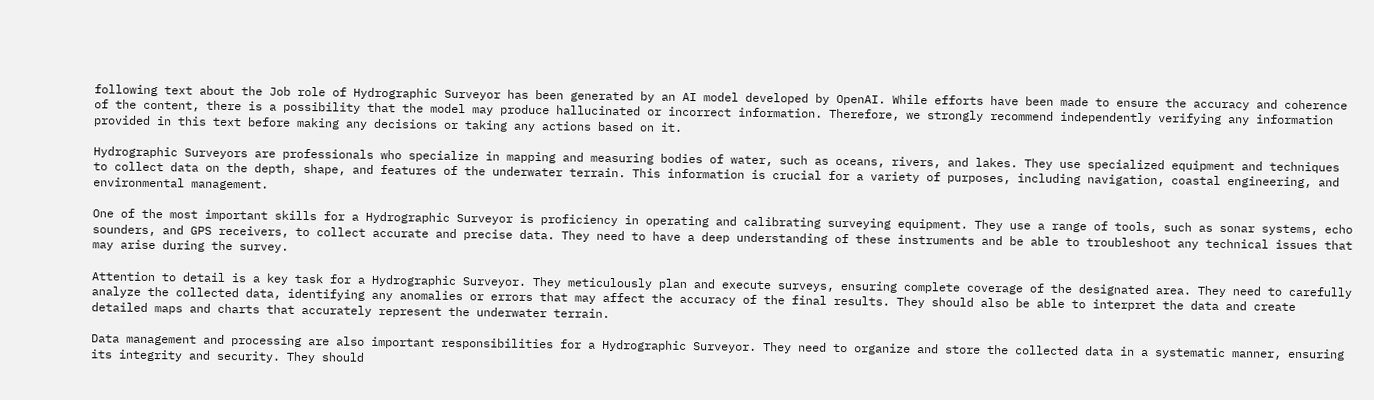following text about the Job role of Hydrographic Surveyor has been generated by an AI model developed by OpenAI. While efforts have been made to ensure the accuracy and coherence of the content, there is a possibility that the model may produce hallucinated or incorrect information. Therefore, we strongly recommend independently verifying any information provided in this text before making any decisions or taking any actions based on it.

Hydrographic Surveyors are professionals who specialize in mapping and measuring bodies of water, such as oceans, rivers, and lakes. They use specialized equipment and techniques to collect data on the depth, shape, and features of the underwater terrain. This information is crucial for a variety of purposes, including navigation, coastal engineering, and environmental management.

One of the most important skills for a Hydrographic Surveyor is proficiency in operating and calibrating surveying equipment. They use a range of tools, such as sonar systems, echo sounders, and GPS receivers, to collect accurate and precise data. They need to have a deep understanding of these instruments and be able to troubleshoot any technical issues that may arise during the survey.

Attention to detail is a key task for a Hydrographic Surveyor. They meticulously plan and execute surveys, ensuring complete coverage of the designated area. They need to carefully analyze the collected data, identifying any anomalies or errors that may affect the accuracy of the final results. They should also be able to interpret the data and create detailed maps and charts that accurately represent the underwater terrain.

Data management and processing are also important responsibilities for a Hydrographic Surveyor. They need to organize and store the collected data in a systematic manner, ensuring its integrity and security. They should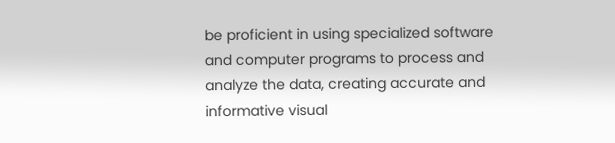be proficient in using specialized software and computer programs to process and analyze the data, creating accurate and informative visual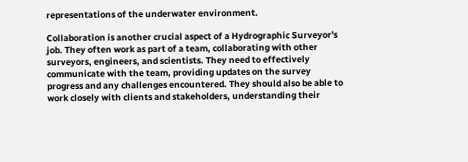representations of the underwater environment.

Collaboration is another crucial aspect of a Hydrographic Surveyor's job. They often work as part of a team, collaborating with other surveyors, engineers, and scientists. They need to effectively communicate with the team, providing updates on the survey progress and any challenges encountered. They should also be able to work closely with clients and stakeholders, understanding their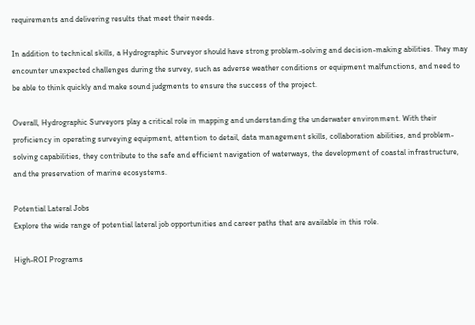requirements and delivering results that meet their needs.

In addition to technical skills, a Hydrographic Surveyor should have strong problem-solving and decision-making abilities. They may encounter unexpected challenges during the survey, such as adverse weather conditions or equipment malfunctions, and need to be able to think quickly and make sound judgments to ensure the success of the project.

Overall, Hydrographic Surveyors play a critical role in mapping and understanding the underwater environment. With their proficiency in operating surveying equipment, attention to detail, data management skills, collaboration abilities, and problem-solving capabilities, they contribute to the safe and efficient navigation of waterways, the development of coastal infrastructure, and the preservation of marine ecosystems.

Potential Lateral Jobs
Explore the wide range of potential lateral job opportunities and career paths that are available in this role.

High-ROI Programs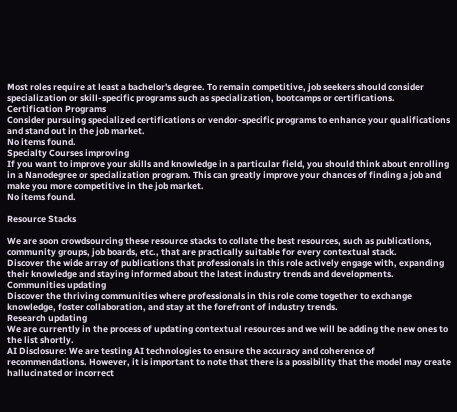Most roles require at least a bachelor's degree. To remain competitive, job seekers should consider specialization or skill-specific programs such as specialization, bootcamps or certifications.
Certification Programs
Consider pursuing specialized certifications or vendor-specific programs to enhance your qualifications and stand out in the job market.
No items found.
Specialty Courses improving
If you want to improve your skills and knowledge in a particular field, you should think about enrolling in a Nanodegree or specialization program. This can greatly improve your chances of finding a job and make you more competitive in the job market.
No items found.

Resource Stacks

We are soon crowdsourcing these resource stacks to collate the best resources, such as publications, community groups, job boards, etc., that are practically suitable for every contextual stack.
Discover the wide array of publications that professionals in this role actively engage with, expanding their knowledge and staying informed about the latest industry trends and developments.
Communities updating
Discover the thriving communities where professionals in this role come together to exchange knowledge, foster collaboration, and stay at the forefront of industry trends.
Research updating
We are currently in the process of updating contextual resources and we will be adding the new ones to the list shortly.
AI Disclosure: We are testing AI technologies to ensure the accuracy and coherence of recommendations. However, it is important to note that there is a possibility that the model may create hallucinated or incorrect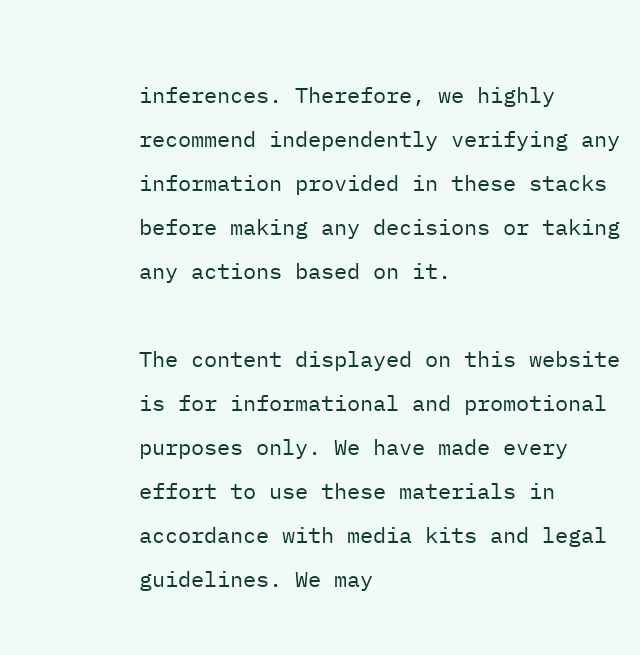inferences. Therefore, we highly recommend independently verifying any information provided in these stacks before making any decisions or taking any actions based on it.

The content displayed on this website is for informational and promotional purposes only. We have made every effort to use these materials in accordance with media kits and legal guidelines. We may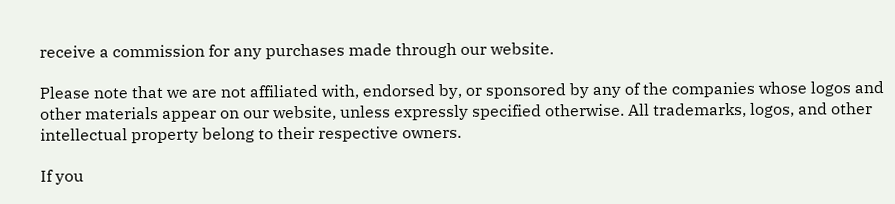receive a commission for any purchases made through our website.

Please note that we are not affiliated with, endorsed by, or sponsored by any of the companies whose logos and other materials appear on our website, unless expressly specified otherwise. All trademarks, logos, and other intellectual property belong to their respective owners.

If you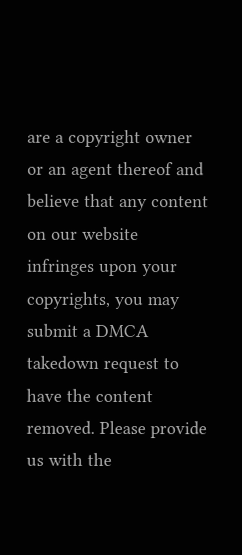are a copyright owner or an agent thereof and believe that any content on our website infringes upon your copyrights, you may submit a DMCA takedown request to have the content removed. Please provide us with the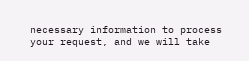necessary information to process your request, and we will take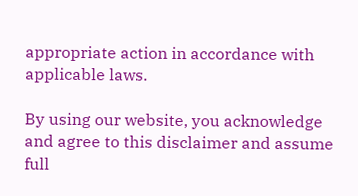appropriate action in accordance with applicable laws.

By using our website, you acknowledge and agree to this disclaimer and assume full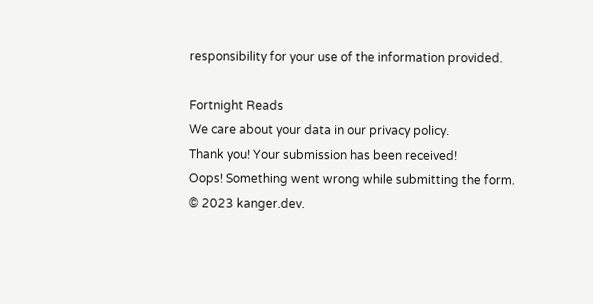responsibility for your use of the information provided.

Fortnight Reads
We care about your data in our privacy policy.
Thank you! Your submission has been received!
Oops! Something went wrong while submitting the form.
© 2023 kanger.dev.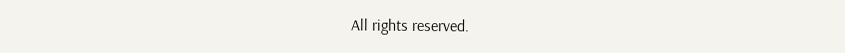All rights reserved.